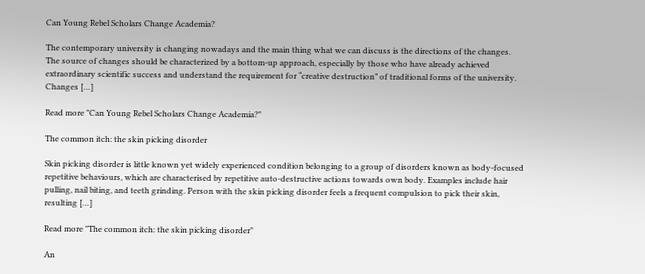Can Young Rebel Scholars Change Academia?

The contemporary university is changing nowadays and the main thing what we can discuss is the directions of the changes. The source of changes should be characterized by a bottom-up approach, especially by those who have already achieved extraordinary scientific success and understand the requirement for “creative destruction” of traditional forms of the university. Changes […]

Read more "Can Young Rebel Scholars Change Academia?"

The common itch: the skin picking disorder

Skin picking disorder is little known yet widely experienced condition belonging to a group of disorders known as body-focused repetitive behaviours, which are characterised by repetitive auto-destructive actions towards own body. Examples include hair pulling, nail biting, and teeth grinding. Person with the skin picking disorder feels a frequent compulsion to pick their skin, resulting […]

Read more "The common itch: the skin picking disorder"

An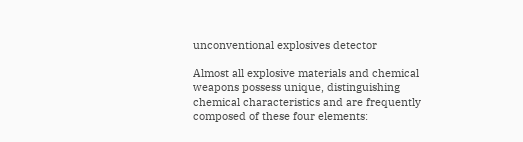unconventional explosives detector

Almost all explosive materials and chemical weapons possess unique, distinguishing chemical characteristics and are frequently composed of these four elements: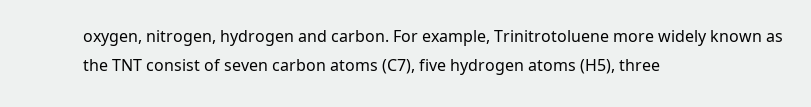oxygen, nitrogen, hydrogen and carbon. For example, Trinitrotoluene more widely known as the TNT consist of seven carbon atoms (C7), five hydrogen atoms (H5), three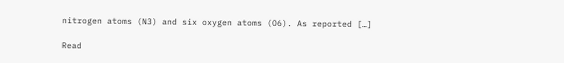nitrogen atoms (N3) and six oxygen atoms (O6). As reported […]

Read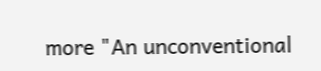more "An unconventional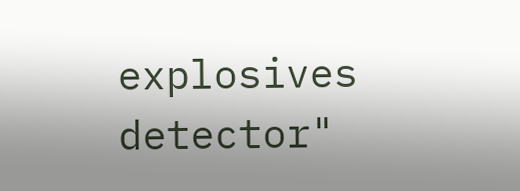explosives detector"